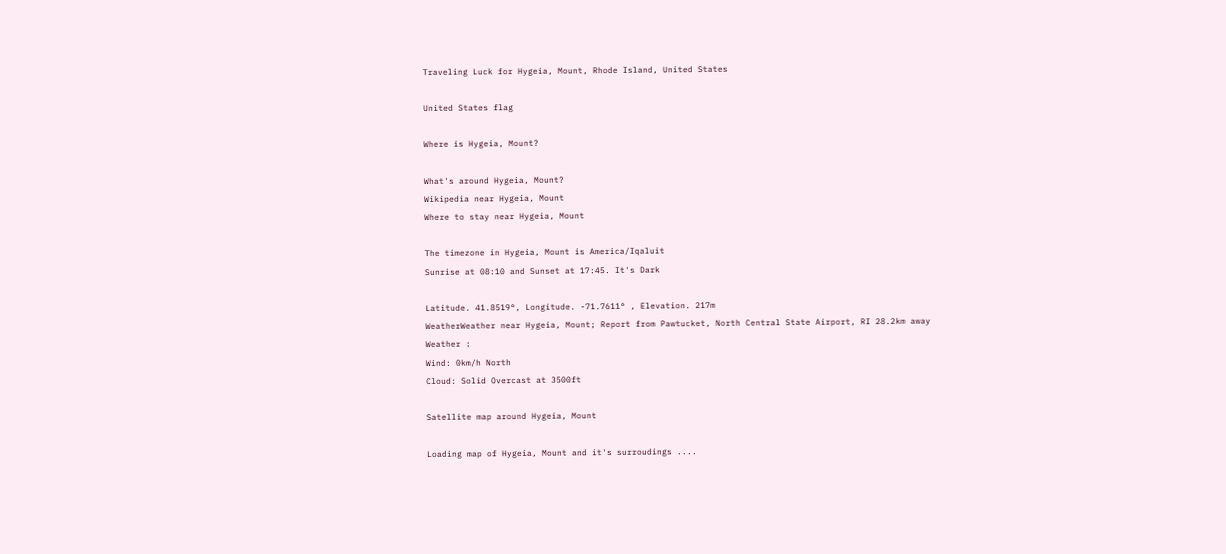Traveling Luck for Hygeia, Mount, Rhode Island, United States

United States flag

Where is Hygeia, Mount?

What's around Hygeia, Mount?
Wikipedia near Hygeia, Mount
Where to stay near Hygeia, Mount

The timezone in Hygeia, Mount is America/Iqaluit
Sunrise at 08:10 and Sunset at 17:45. It's Dark

Latitude. 41.8519°, Longitude. -71.7611° , Elevation. 217m
WeatherWeather near Hygeia, Mount; Report from Pawtucket, North Central State Airport, RI 28.2km away
Weather :
Wind: 0km/h North
Cloud: Solid Overcast at 3500ft

Satellite map around Hygeia, Mount

Loading map of Hygeia, Mount and it's surroudings ....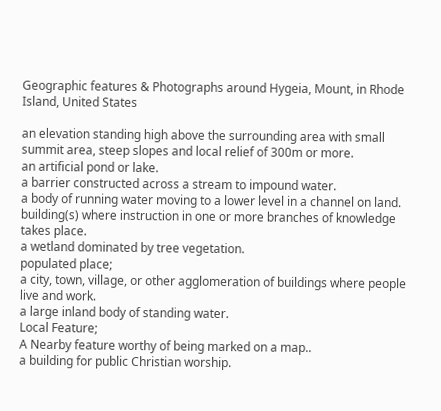Geographic features & Photographs around Hygeia, Mount, in Rhode Island, United States

an elevation standing high above the surrounding area with small summit area, steep slopes and local relief of 300m or more.
an artificial pond or lake.
a barrier constructed across a stream to impound water.
a body of running water moving to a lower level in a channel on land.
building(s) where instruction in one or more branches of knowledge takes place.
a wetland dominated by tree vegetation.
populated place;
a city, town, village, or other agglomeration of buildings where people live and work.
a large inland body of standing water.
Local Feature;
A Nearby feature worthy of being marked on a map..
a building for public Christian worship.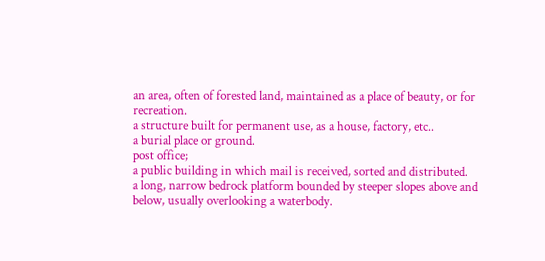an area, often of forested land, maintained as a place of beauty, or for recreation.
a structure built for permanent use, as a house, factory, etc..
a burial place or ground.
post office;
a public building in which mail is received, sorted and distributed.
a long, narrow bedrock platform bounded by steeper slopes above and below, usually overlooking a waterbody.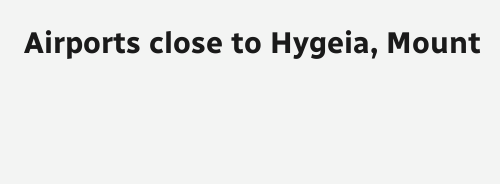Airports close to Hygeia, Mount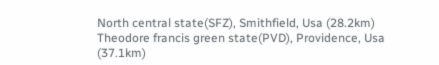North central state(SFZ), Smithfield, Usa (28.2km)
Theodore francis green state(PVD), Providence, Usa (37.1km)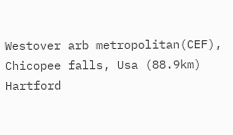Westover arb metropolitan(CEF), Chicopee falls, Usa (88.9km)
Hartford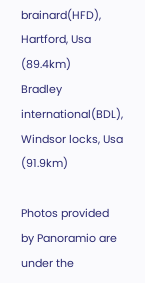brainard(HFD), Hartford, Usa (89.4km)
Bradley international(BDL), Windsor locks, Usa (91.9km)

Photos provided by Panoramio are under the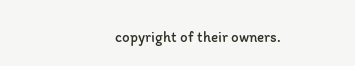copyright of their owners.